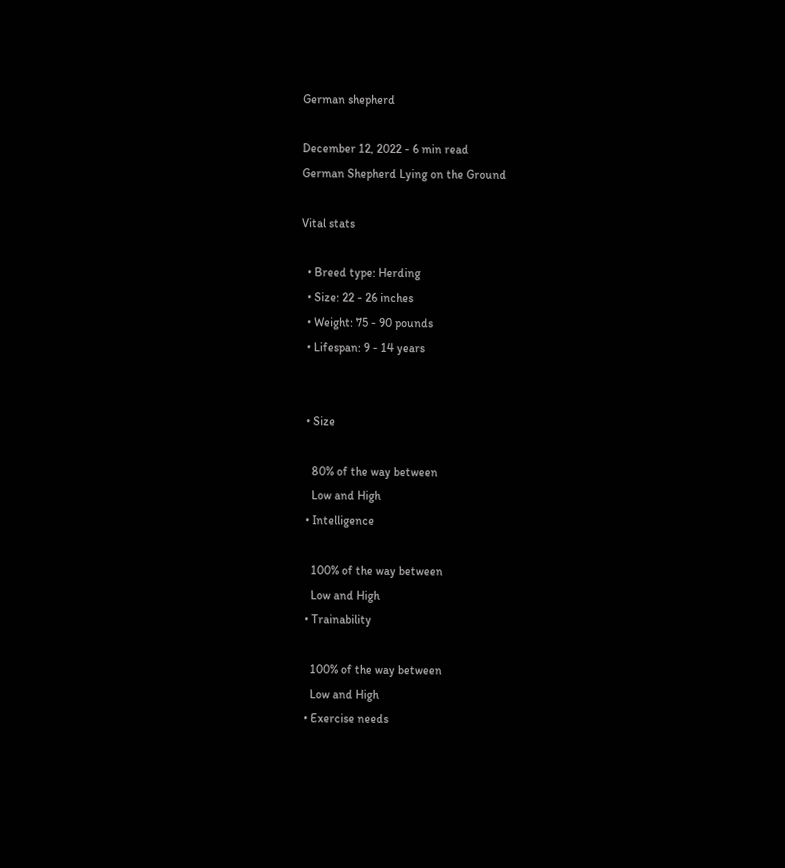German shepherd

December 12, 2022 - 6 min read
German Shepherd Lying on the Ground

Vital stats

  • Breed type: Herding
  • Size: 22 - 26 inches
  • Weight: 75 - 90 pounds
  • Lifespan: 9 - 14 years


  • Size

    80% of the way between
    Low and High
  • Intelligence

    100% of the way between
    Low and High
  • Trainability

    100% of the way between
    Low and High
  • Exercise needs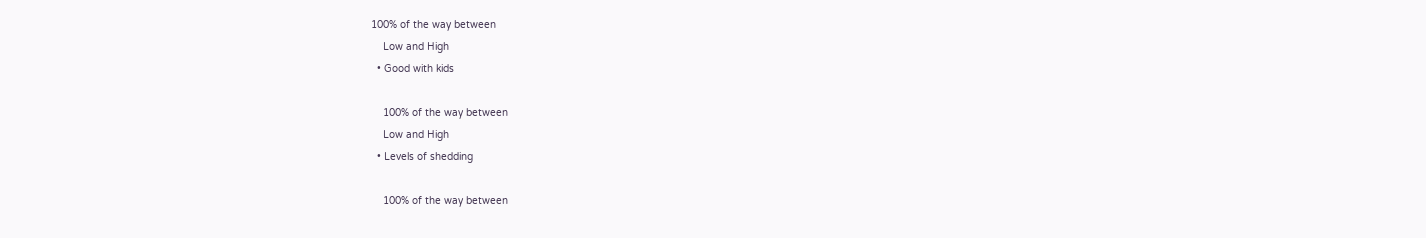100% of the way between
    Low and High
  • Good with kids

    100% of the way between
    Low and High
  • Levels of shedding

    100% of the way between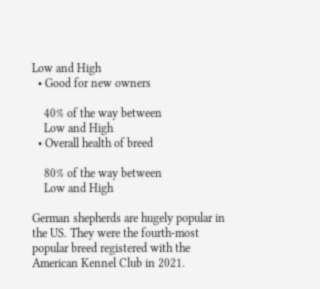Low and High
  • Good for new owners

    40% of the way between
    Low and High
  • Overall health of breed

    80% of the way between
    Low and High

German shepherds are hugely popular in the US. They were the fourth-most popular breed registered with the American Kennel Club in 2021.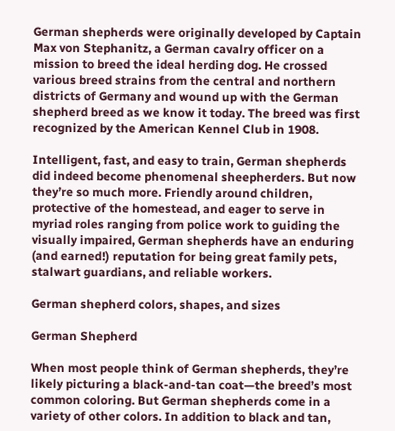German shepherds were originally developed by Captain Max von Stephanitz, a German cavalry officer on a mission to breed the ideal herding dog. He crossed various breed strains from the central and northern districts of Germany and wound up with the German shepherd breed as we know it today. The breed was first recognized by the American Kennel Club in 1908.

Intelligent, fast, and easy to train, German shepherds did indeed become phenomenal sheepherders. But now they’re so much more. Friendly around children, protective of the homestead, and eager to serve in myriad roles ranging from police work to guiding the visually impaired, German shepherds have an enduring (and earned!) reputation for being great family pets, stalwart guardians, and reliable workers.

German shepherd colors, shapes, and sizes

German Shepherd

When most people think of German shepherds, they’re likely picturing a black-and-tan coat—the breed’s most common coloring. But German shepherds come in a variety of other colors. In addition to black and tan,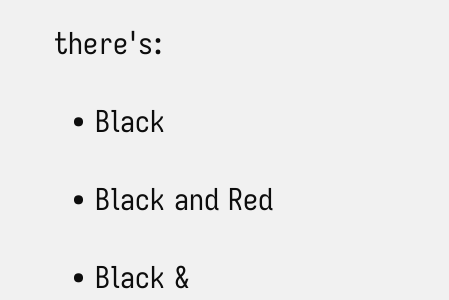there's:

  • Black

  • Black and Red

  • Black &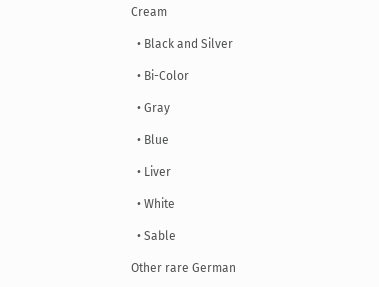Cream

  • Black and Silver

  • Bi-Color

  • Gray

  • Blue

  • Liver

  • White

  • Sable

Other rare German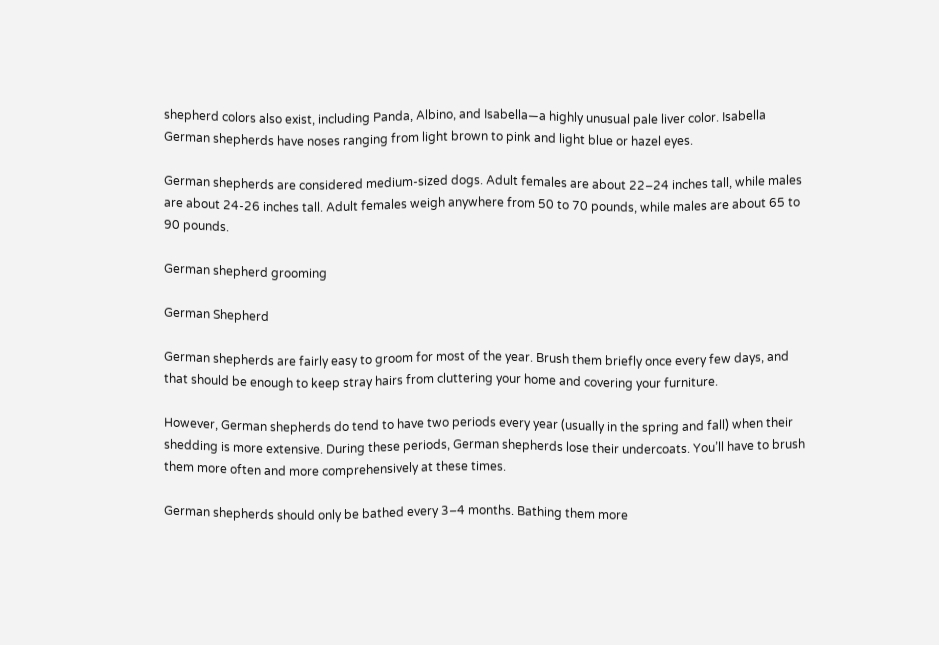shepherd colors also exist, including Panda, Albino, and Isabella—a highly unusual pale liver color. Isabella German shepherds have noses ranging from light brown to pink and light blue or hazel eyes.

German shepherds are considered medium-sized dogs. Adult females are about 22–24 inches tall, while males are about 24-26 inches tall. Adult females weigh anywhere from 50 to 70 pounds, while males are about 65 to 90 pounds.

German shepherd grooming

German Shepherd

German shepherds are fairly easy to groom for most of the year. Brush them briefly once every few days, and that should be enough to keep stray hairs from cluttering your home and covering your furniture.

However, German shepherds do tend to have two periods every year (usually in the spring and fall) when their shedding is more extensive. During these periods, German shepherds lose their undercoats. You’ll have to brush them more often and more comprehensively at these times.

German shepherds should only be bathed every 3–4 months. Bathing them more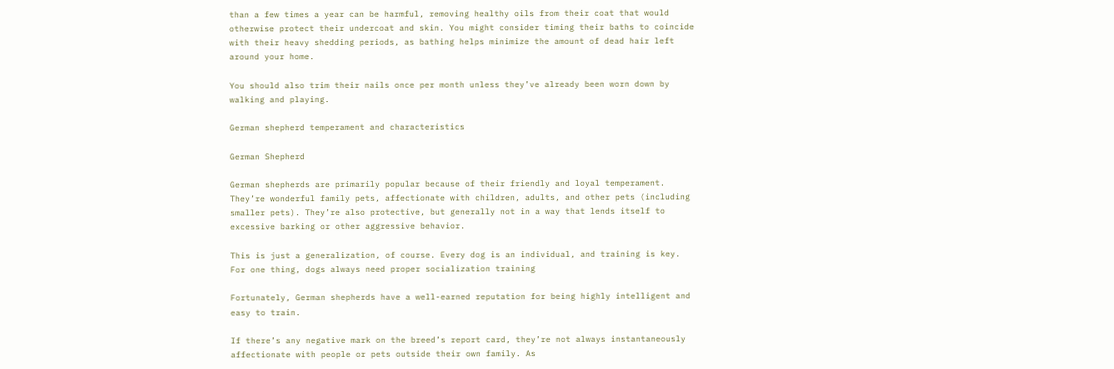than a few times a year can be harmful, removing healthy oils from their coat that would otherwise protect their undercoat and skin. You might consider timing their baths to coincide with their heavy shedding periods, as bathing helps minimize the amount of dead hair left around your home.

You should also trim their nails once per month unless they’ve already been worn down by walking and playing.

German shepherd temperament and characteristics

German Shepherd

German shepherds are primarily popular because of their friendly and loyal temperament. They’re wonderful family pets, affectionate with children, adults, and other pets (including smaller pets). They’re also protective, but generally not in a way that lends itself to excessive barking or other aggressive behavior.

This is just a generalization, of course. Every dog is an individual, and training is key. For one thing, dogs always need proper socialization training

Fortunately, German shepherds have a well-earned reputation for being highly intelligent and easy to train.

If there’s any negative mark on the breed’s report card, they’re not always instantaneously affectionate with people or pets outside their own family. As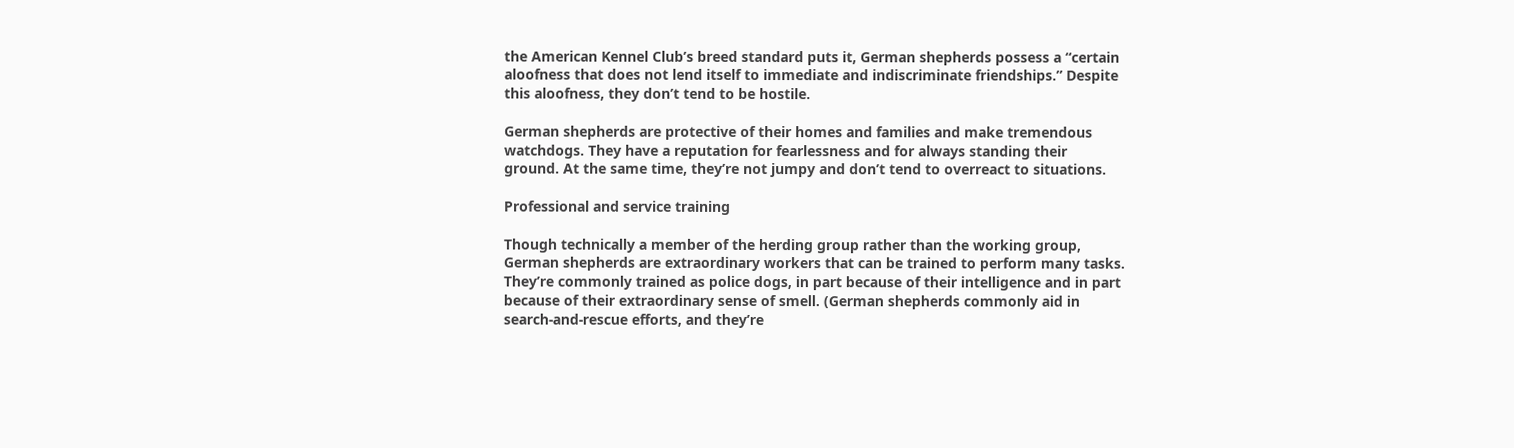the American Kennel Club’s breed standard puts it, German shepherds possess a “certain aloofness that does not lend itself to immediate and indiscriminate friendships.” Despite this aloofness, they don’t tend to be hostile.

German shepherds are protective of their homes and families and make tremendous watchdogs. They have a reputation for fearlessness and for always standing their ground. At the same time, they’re not jumpy and don’t tend to overreact to situations.

Professional and service training

Though technically a member of the herding group rather than the working group, German shepherds are extraordinary workers that can be trained to perform many tasks. They’re commonly trained as police dogs, in part because of their intelligence and in part because of their extraordinary sense of smell. (German shepherds commonly aid in search-and-rescue efforts, and they’re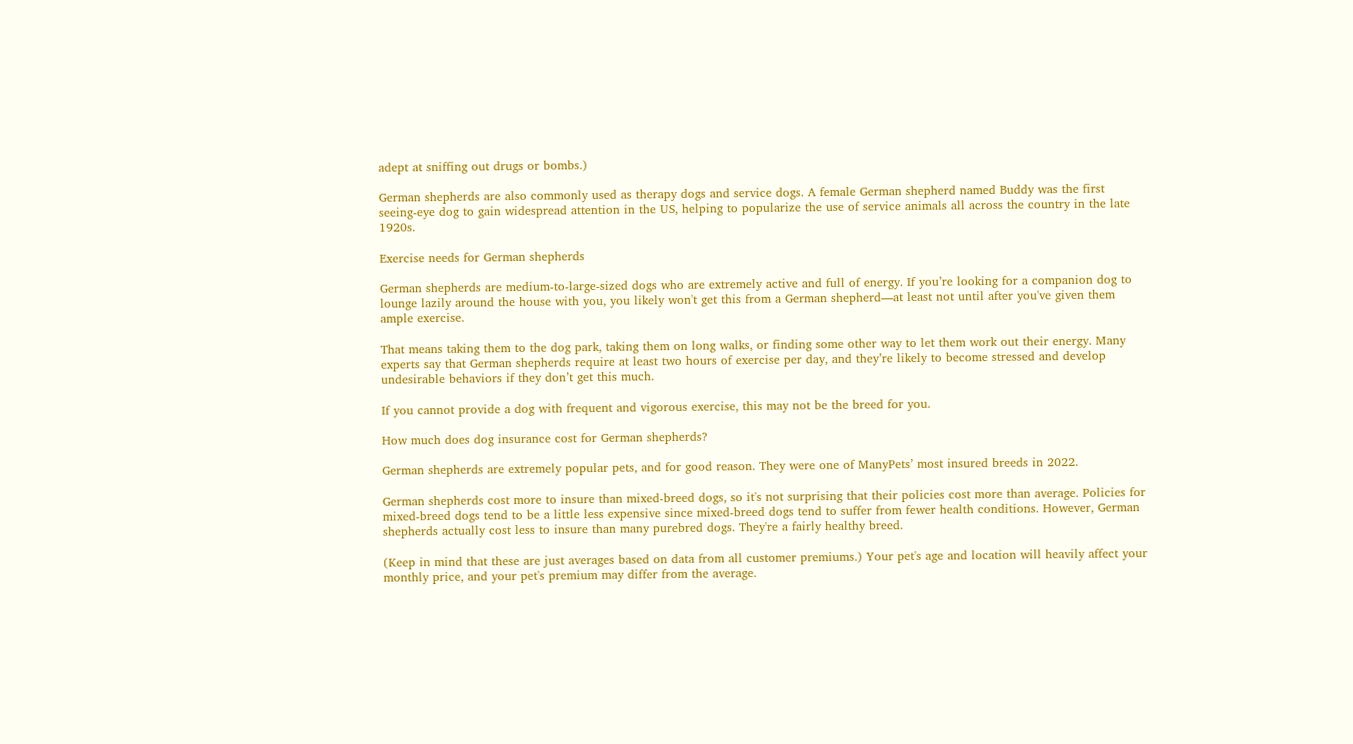adept at sniffing out drugs or bombs.)

German shepherds are also commonly used as therapy dogs and service dogs. A female German shepherd named Buddy was the first seeing-eye dog to gain widespread attention in the US, helping to popularize the use of service animals all across the country in the late 1920s.

Exercise needs for German shepherds

German shepherds are medium-to-large-sized dogs who are extremely active and full of energy. If you’re looking for a companion dog to lounge lazily around the house with you, you likely won't get this from a German shepherd—at least not until after you've given them ample exercise.

That means taking them to the dog park, taking them on long walks, or finding some other way to let them work out their energy. Many experts say that German shepherds require at least two hours of exercise per day, and they’re likely to become stressed and develop undesirable behaviors if they don’t get this much.

If you cannot provide a dog with frequent and vigorous exercise, this may not be the breed for you.

How much does dog insurance cost for German shepherds?

German shepherds are extremely popular pets, and for good reason. They were one of ManyPets’ most insured breeds in 2022.

German shepherds cost more to insure than mixed-breed dogs, so it's not surprising that their policies cost more than average. Policies for mixed-breed dogs tend to be a little less expensive since mixed-breed dogs tend to suffer from fewer health conditions. However, German shepherds actually cost less to insure than many purebred dogs. They're a fairly healthy breed.

(Keep in mind that these are just averages based on data from all customer premiums.) Your pet's age and location will heavily affect your monthly price, and your pet's premium may differ from the average.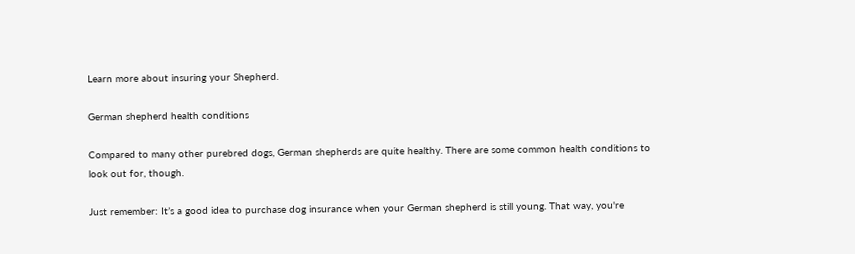Learn more about insuring your Shepherd.

German shepherd health conditions

Compared to many other purebred dogs, German shepherds are quite healthy. There are some common health conditions to look out for, though.

Just remember: It’s a good idea to purchase dog insurance when your German shepherd is still young. That way, you're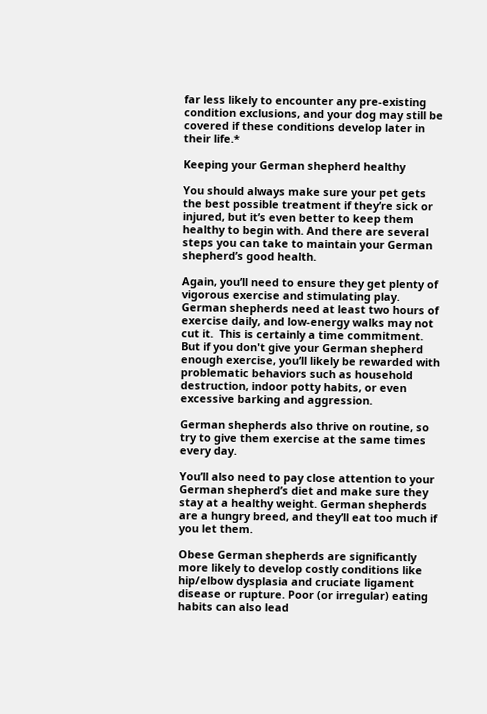far less likely to encounter any pre-existing condition exclusions, and your dog may still be covered if these conditions develop later in their life.*

Keeping your German shepherd healthy

You should always make sure your pet gets the best possible treatment if they’re sick or injured, but it’s even better to keep them healthy to begin with. And there are several steps you can take to maintain your German shepherd’s good health.

Again, you’ll need to ensure they get plenty of vigorous exercise and stimulating play. German shepherds need at least two hours of exercise daily, and low-energy walks may not cut it.  This is certainly a time commitment. But if you don't give your German shepherd enough exercise, you’ll likely be rewarded with problematic behaviors such as household destruction, indoor potty habits, or even excessive barking and aggression.

German shepherds also thrive on routine, so try to give them exercise at the same times every day.

You’ll also need to pay close attention to your German shepherd’s diet and make sure they stay at a healthy weight. German shepherds are a hungry breed, and they’ll eat too much if you let them.

Obese German shepherds are significantly more likely to develop costly conditions like hip/elbow dysplasia and cruciate ligament disease or rupture. Poor (or irregular) eating habits can also lead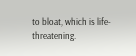to bloat, which is life-threatening.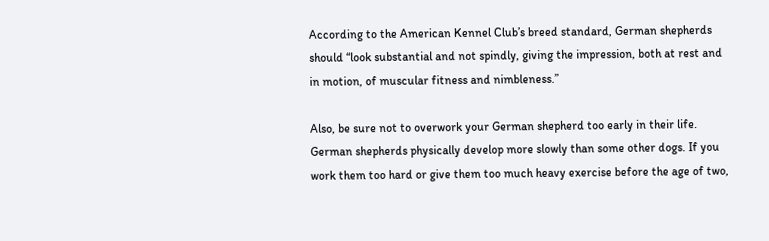According to the American Kennel Club’s breed standard, German shepherds should “look substantial and not spindly, giving the impression, both at rest and in motion, of muscular fitness and nimbleness.”

Also, be sure not to overwork your German shepherd too early in their life. German shepherds physically develop more slowly than some other dogs. If you work them too hard or give them too much heavy exercise before the age of two,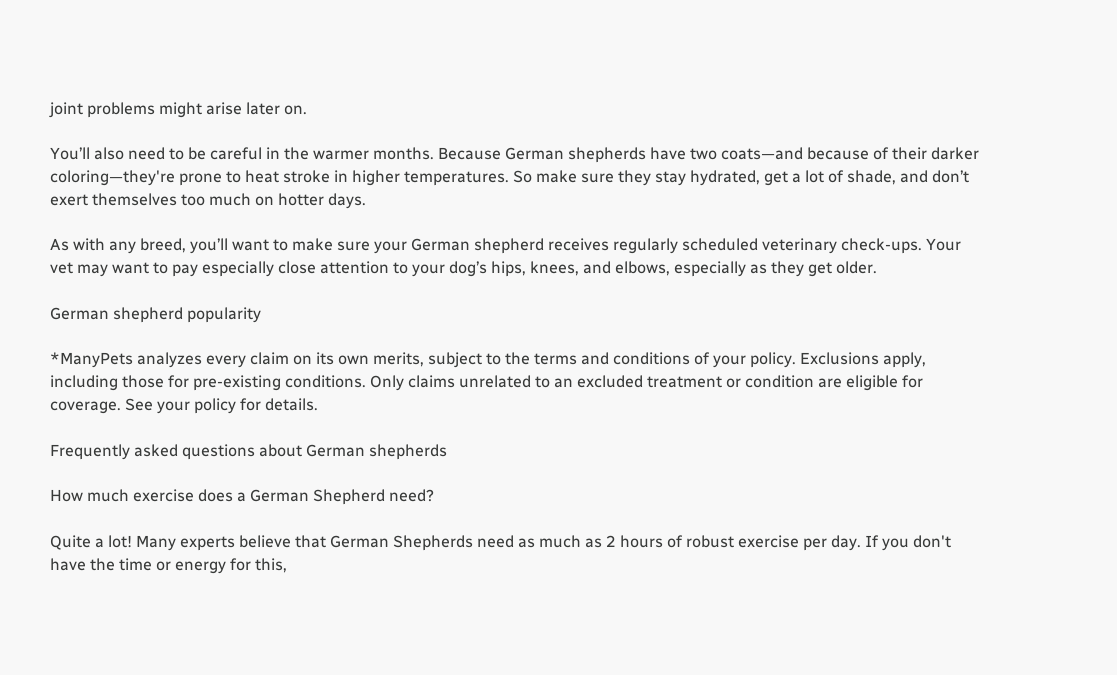joint problems might arise later on.

You’ll also need to be careful in the warmer months. Because German shepherds have two coats—and because of their darker coloring—they're prone to heat stroke in higher temperatures. So make sure they stay hydrated, get a lot of shade, and don’t exert themselves too much on hotter days.

As with any breed, you’ll want to make sure your German shepherd receives regularly scheduled veterinary check-ups. Your vet may want to pay especially close attention to your dog’s hips, knees, and elbows, especially as they get older.

German shepherd popularity

*ManyPets analyzes every claim on its own merits, subject to the terms and conditions of your policy. Exclusions apply, including those for pre-existing conditions. Only claims unrelated to an excluded treatment or condition are eligible for coverage. See your policy for details.

Frequently asked questions about German shepherds

How much exercise does a German Shepherd need?

Quite a lot! Many experts believe that German Shepherds need as much as 2 hours of robust exercise per day. If you don't have the time or energy for this,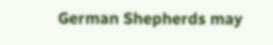German Shepherds may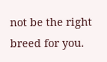not be the right breed for you.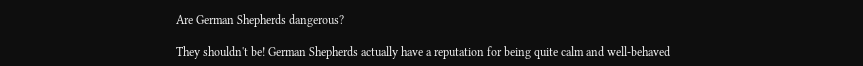Are German Shepherds dangerous?

They shouldn't be! German Shepherds actually have a reputation for being quite calm and well-behaved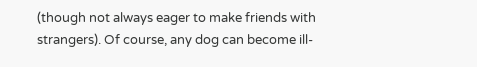(though not always eager to make friends with strangers). Of course, any dog can become ill-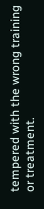tempered with the wrong training or treatment.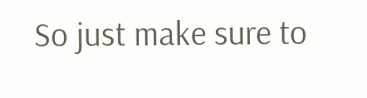So just make sure to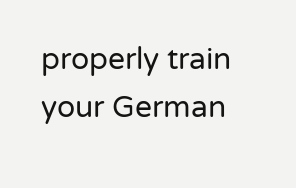properly train your German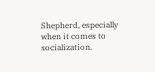Shepherd, especially when it comes to socialization.